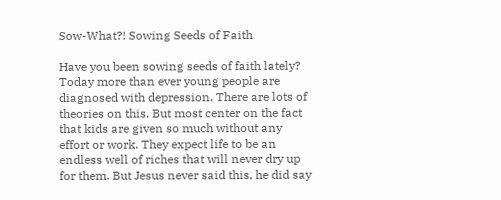Sow-What?! Sowing Seeds of Faith

Have you been sowing seeds of faith lately? Today more than ever young people are diagnosed with depression. There are lots of theories on this. But most center on the fact that kids are given so much without any effort or work. They expect life to be an endless well of riches that will never dry up for them. But Jesus never said this, he did say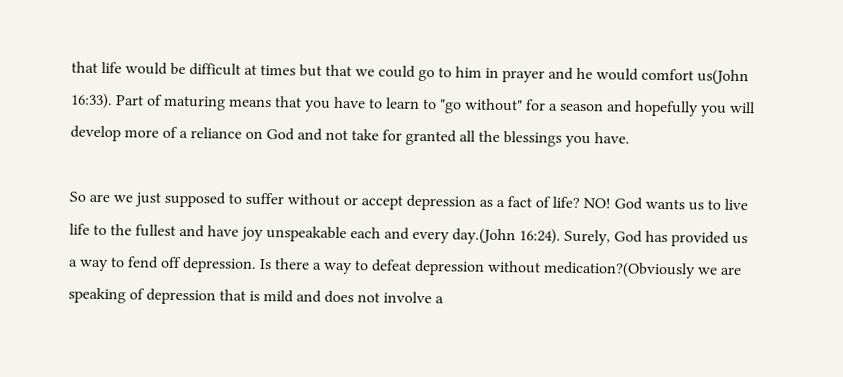that life would be difficult at times but that we could go to him in prayer and he would comfort us(John 16:33). Part of maturing means that you have to learn to "go without" for a season and hopefully you will develop more of a reliance on God and not take for granted all the blessings you have.

So are we just supposed to suffer without or accept depression as a fact of life? NO! God wants us to live life to the fullest and have joy unspeakable each and every day.(John 16:24). Surely, God has provided us a way to fend off depression. Is there a way to defeat depression without medication?(Obviously we are speaking of depression that is mild and does not involve a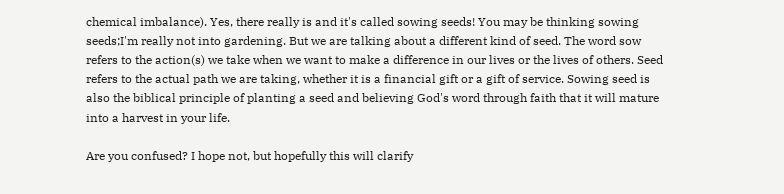chemical imbalance). Yes, there really is and it's called sowing seeds! You may be thinking sowing seeds;I'm really not into gardening. But we are talking about a different kind of seed. The word sow refers to the action(s) we take when we want to make a difference in our lives or the lives of others. Seed refers to the actual path we are taking, whether it is a financial gift or a gift of service. Sowing seed is also the biblical principle of planting a seed and believing God's word through faith that it will mature into a harvest in your life.

Are you confused? I hope not, but hopefully this will clarify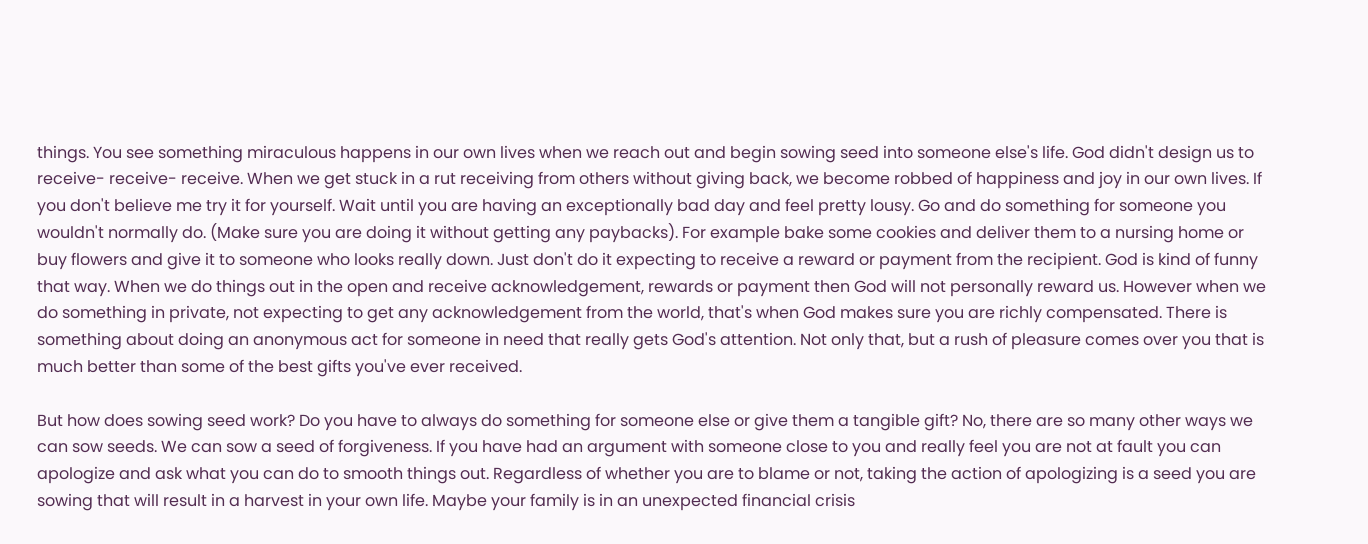things. You see something miraculous happens in our own lives when we reach out and begin sowing seed into someone else's life. God didn't design us to receive- receive- receive. When we get stuck in a rut receiving from others without giving back, we become robbed of happiness and joy in our own lives. If you don't believe me try it for yourself. Wait until you are having an exceptionally bad day and feel pretty lousy. Go and do something for someone you wouldn't normally do. (Make sure you are doing it without getting any paybacks). For example bake some cookies and deliver them to a nursing home or buy flowers and give it to someone who looks really down. Just don't do it expecting to receive a reward or payment from the recipient. God is kind of funny that way. When we do things out in the open and receive acknowledgement, rewards or payment then God will not personally reward us. However when we do something in private, not expecting to get any acknowledgement from the world, that's when God makes sure you are richly compensated. There is something about doing an anonymous act for someone in need that really gets God's attention. Not only that, but a rush of pleasure comes over you that is much better than some of the best gifts you've ever received.

But how does sowing seed work? Do you have to always do something for someone else or give them a tangible gift? No, there are so many other ways we can sow seeds. We can sow a seed of forgiveness. If you have had an argument with someone close to you and really feel you are not at fault you can apologize and ask what you can do to smooth things out. Regardless of whether you are to blame or not, taking the action of apologizing is a seed you are sowing that will result in a harvest in your own life. Maybe your family is in an unexpected financial crisis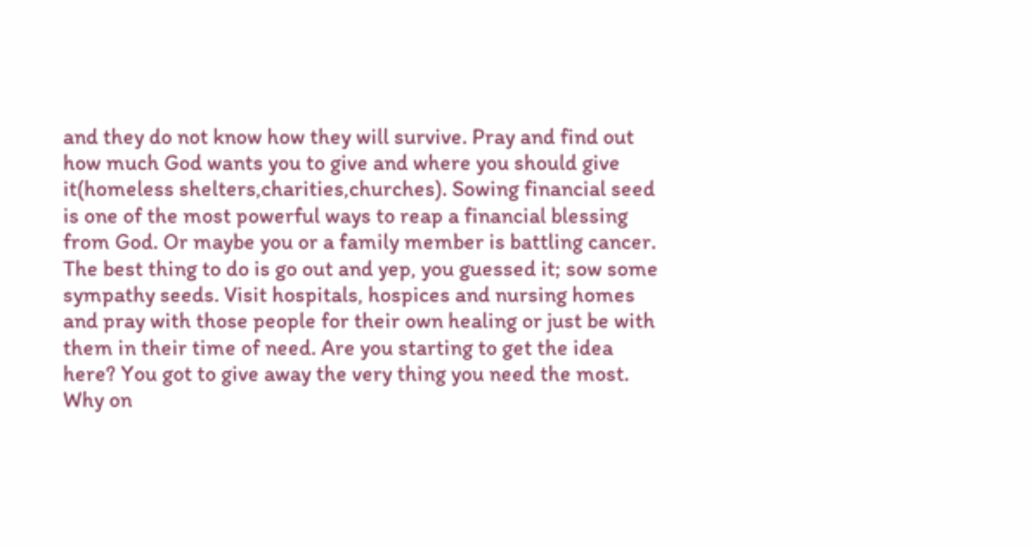and they do not know how they will survive. Pray and find out how much God wants you to give and where you should give it(homeless shelters,charities,churches). Sowing financial seed is one of the most powerful ways to reap a financial blessing from God. Or maybe you or a family member is battling cancer. The best thing to do is go out and yep, you guessed it; sow some sympathy seeds. Visit hospitals, hospices and nursing homes and pray with those people for their own healing or just be with them in their time of need. Are you starting to get the idea here? You got to give away the very thing you need the most. Why on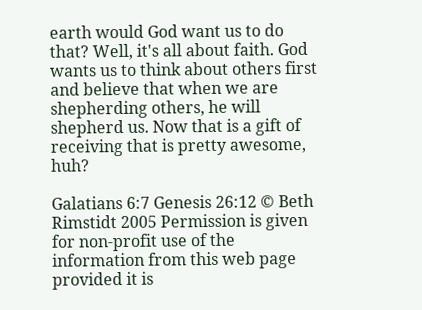earth would God want us to do that? Well, it's all about faith. God wants us to think about others first and believe that when we are shepherding others, he will shepherd us. Now that is a gift of receiving that is pretty awesome, huh?

Galatians 6:7 Genesis 26:12 © Beth Rimstidt 2005 Permission is given for non-profit use of the information from this web page provided it is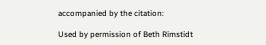accompanied by the citation:

Used by permission of Beth Rimstidt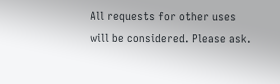All requests for other uses will be considered. Please ask.